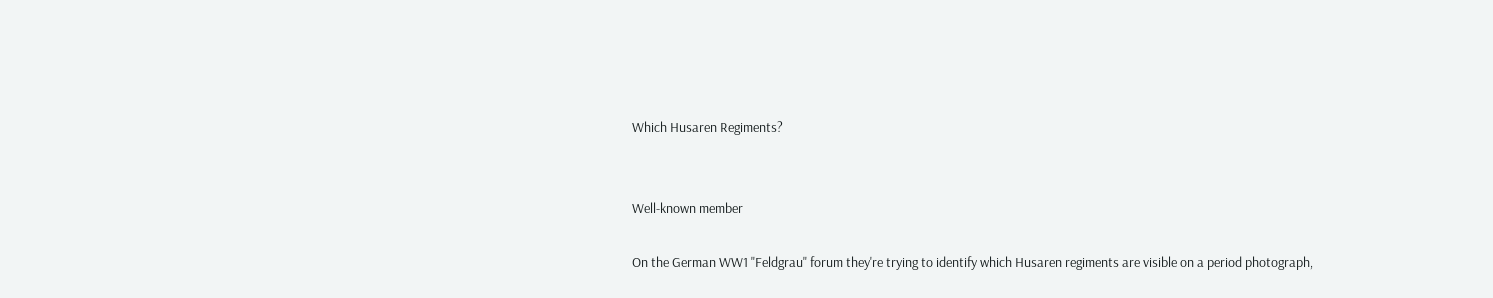Which Husaren Regiments?


Well-known member

On the German WW1 "Feldgrau" forum they're trying to identify which Husaren regiments are visible on a period photograph,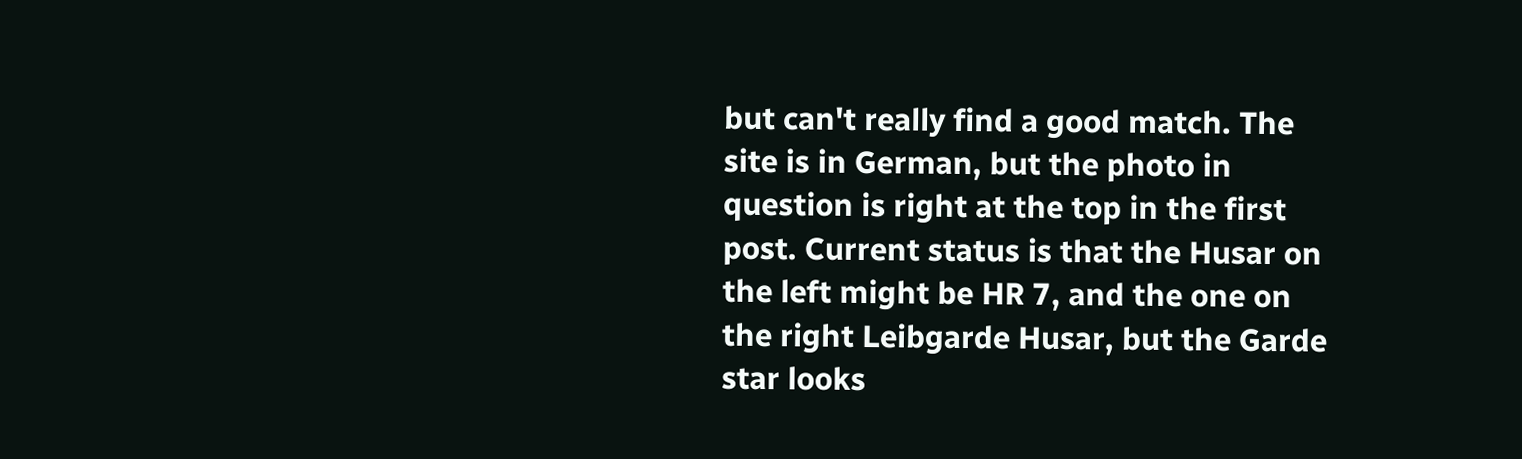but can't really find a good match. The site is in German, but the photo in question is right at the top in the first post. Current status is that the Husar on the left might be HR 7, and the one on the right Leibgarde Husar, but the Garde star looks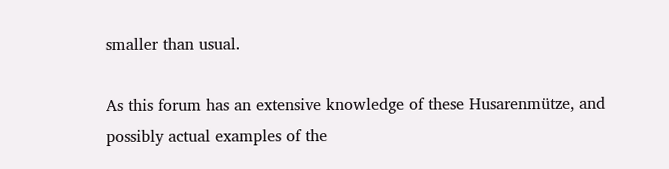smaller than usual.

As this forum has an extensive knowledge of these Husarenmütze, and possibly actual examples of the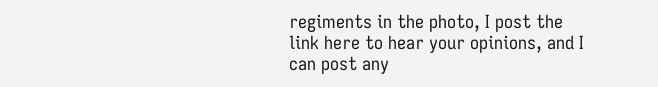regiments in the photo, I post the link here to hear your opinions, and I can post any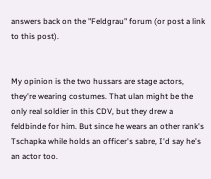answers back on the "Feldgrau" forum (or post a link to this post).


My opinion is the two hussars are stage actors, they're wearing costumes. That ulan might be the only real soldier in this CDV, but they drew a feldbinde for him. But since he wears an other rank's Tschapka while holds an officer's sabre, I'd say he's an actor too.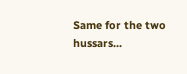Same for the two hussars...